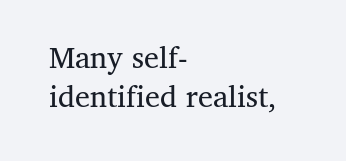Many self-identified realist,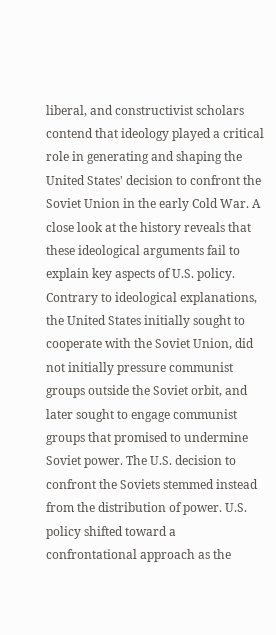liberal, and constructivist scholars contend that ideology played a critical role in generating and shaping the United States' decision to confront the Soviet Union in the early Cold War. A close look at the history reveals that these ideological arguments fail to explain key aspects of U.S. policy. Contrary to ideological explanations, the United States initially sought to cooperate with the Soviet Union, did not initially pressure communist groups outside the Soviet orbit, and later sought to engage communist groups that promised to undermine Soviet power. The U.S. decision to confront the Soviets stemmed instead from the distribution of power. U.S. policy shifted toward a confrontational approach as the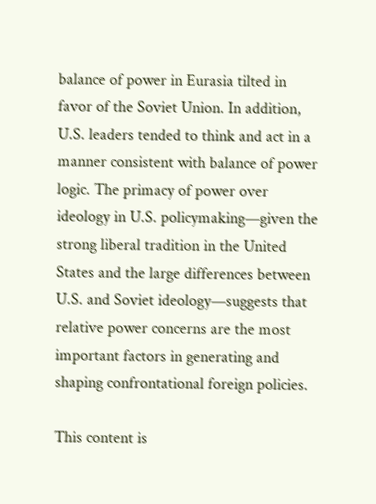balance of power in Eurasia tilted in favor of the Soviet Union. In addition, U.S. leaders tended to think and act in a manner consistent with balance of power logic. The primacy of power over ideology in U.S. policymaking—given the strong liberal tradition in the United States and the large differences between U.S. and Soviet ideology—suggests that relative power concerns are the most important factors in generating and shaping confrontational foreign policies.

This content is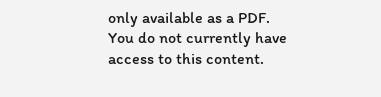only available as a PDF.
You do not currently have access to this content.